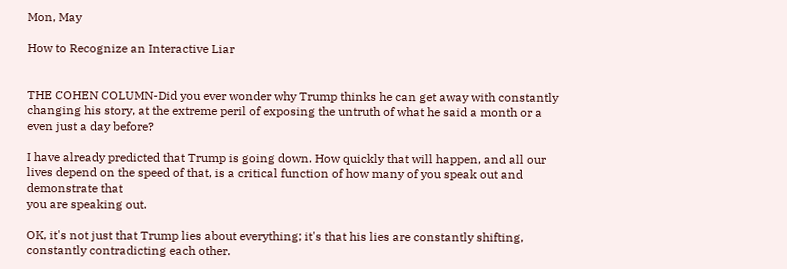Mon, May

How to Recognize an Interactive Liar


THE COHEN COLUMN-Did you ever wonder why Trump thinks he can get away with constantly changing his story, at the extreme peril of exposing the untruth of what he said a month or a even just a day before?

I have already predicted that Trump is going down. How quickly that will happen, and all our lives depend on the speed of that, is a critical function of how many of you speak out and demonstrate that
you are speaking out.

OK, it's not just that Trump lies about everything; it's that his lies are constantly shifting, constantly contradicting each other.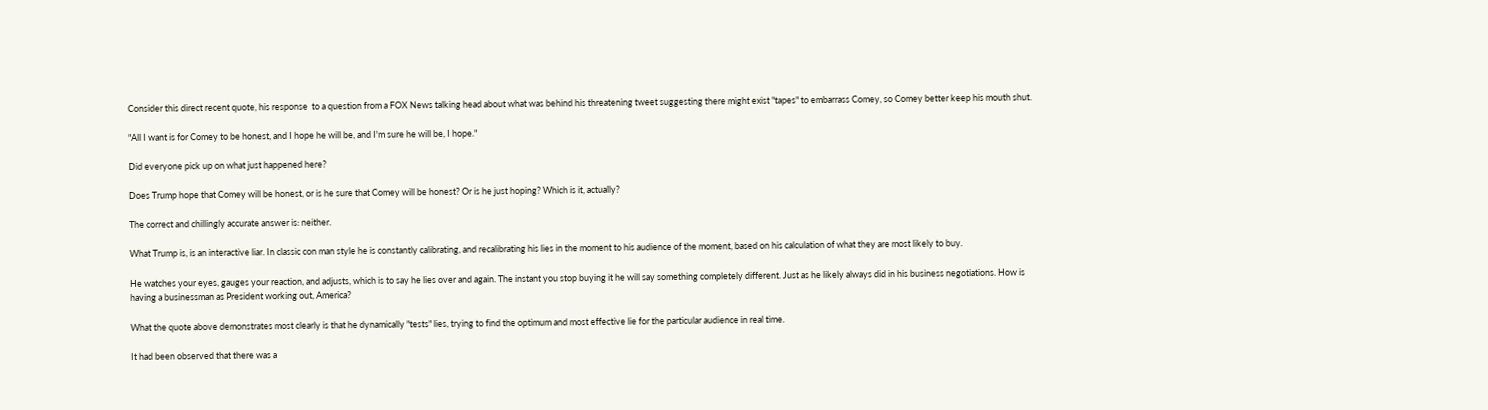Consider this direct recent quote, his response  to a question from a FOX News talking head about what was behind his threatening tweet suggesting there might exist "tapes" to embarrass Comey, so Comey better keep his mouth shut.

"All I want is for Comey to be honest, and I hope he will be, and I'm sure he will be, I hope."

Did everyone pick up on what just happened here?

Does Trump hope that Comey will be honest, or is he sure that Comey will be honest? Or is he just hoping? Which is it, actually?

The correct and chillingly accurate answer is: neither.

What Trump is, is an interactive liar. In classic con man style he is constantly calibrating, and recalibrating his lies in the moment to his audience of the moment, based on his calculation of what they are most likely to buy.

He watches your eyes, gauges your reaction, and adjusts, which is to say he lies over and again. The instant you stop buying it he will say something completely different. Just as he likely always did in his business negotiations. How is having a businessman as President working out, America?

What the quote above demonstrates most clearly is that he dynamically "tests" lies, trying to find the optimum and most effective lie for the particular audience in real time.

It had been observed that there was a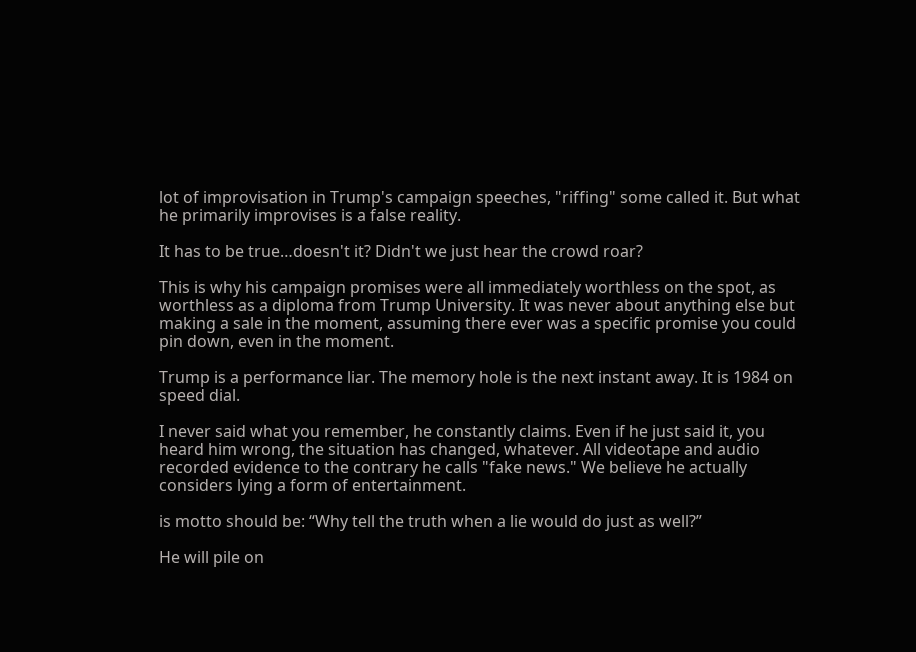lot of improvisation in Trump's campaign speeches, "riffing" some called it. But what he primarily improvises is a false reality.

It has to be true…doesn't it? Didn't we just hear the crowd roar?

This is why his campaign promises were all immediately worthless on the spot, as worthless as a diploma from Trump University. It was never about anything else but making a sale in the moment, assuming there ever was a specific promise you could pin down, even in the moment.

Trump is a performance liar. The memory hole is the next instant away. It is 1984 on speed dial.

I never said what you remember, he constantly claims. Even if he just said it, you heard him wrong, the situation has changed, whatever. All videotape and audio recorded evidence to the contrary he calls "fake news." We believe he actually considers lying a form of entertainment.

is motto should be: “Why tell the truth when a lie would do just as well?”

He will pile on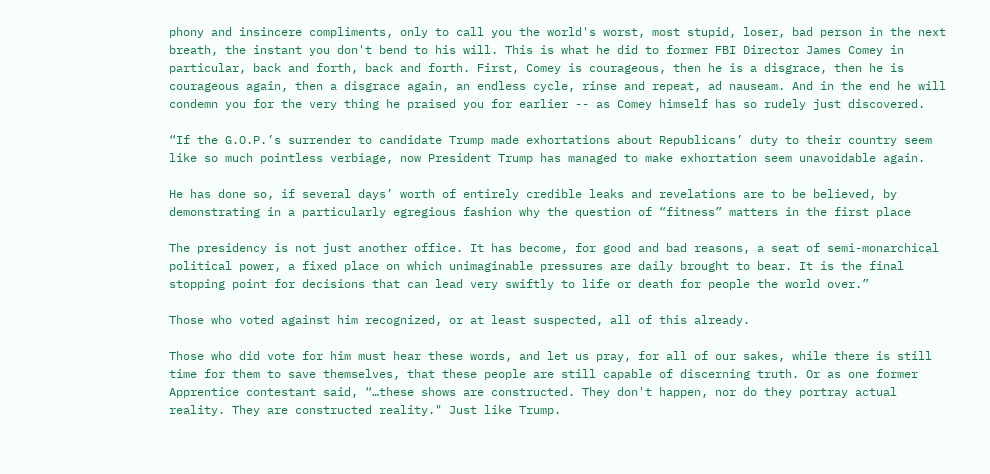phony and insincere compliments, only to call you the world's worst, most stupid, loser, bad person in the next breath, the instant you don't bend to his will. This is what he did to former FBI Director James Comey in particular, back and forth, back and forth. First, Comey is courageous, then he is a disgrace, then he is courageous again, then a disgrace again, an endless cycle, rinse and repeat, ad nauseam. And in the end he will condemn you for the very thing he praised you for earlier -- as Comey himself has so rudely just discovered.

“If the G.O.P.’s surrender to candidate Trump made exhortations about Republicans’ duty to their country seem like so much pointless verbiage, now President Trump has managed to make exhortation seem unavoidable again.

He has done so, if several days’ worth of entirely credible leaks and revelations are to be believed, by demonstrating in a particularly egregious fashion why the question of “fitness” matters in the first place

The presidency is not just another office. It has become, for good and bad reasons, a seat of semi-monarchical political power, a fixed place on which unimaginable pressures are daily brought to bear. It is the final stopping point for decisions that can lead very swiftly to life or death for people the world over.”

Those who voted against him recognized, or at least suspected, all of this already.

Those who did vote for him must hear these words, and let us pray, for all of our sakes, while there is still time for them to save themselves, that these people are still capable of discerning truth. Or as one former Apprentice contestant said, “…these shows are constructed. They don't happen, nor do they portray actual reality. They are constructed reality." Just like Trump.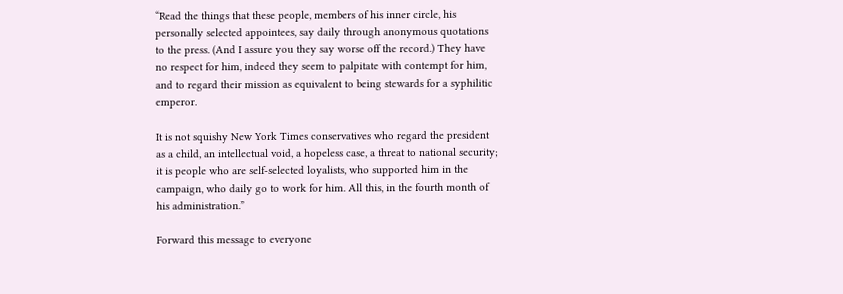“Read the things that these people, members of his inner circle, his personally selected appointees, say daily through anonymous quotations to the press. (And I assure you they say worse off the record.) They have no respect for him, indeed they seem to palpitate with contempt for him, and to regard their mission as equivalent to being stewards for a syphilitic emperor.

It is not squishy New York Times conservatives who regard the president as a child, an intellectual void, a hopeless case, a threat to national security; it is people who are self-selected loyalists, who supported him in the campaign, who daily go to work for him. All this, in the fourth month of his administration.”

Forward this message to everyone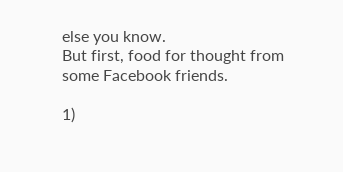else you know.
But first, food for thought from some Facebook friends.

1)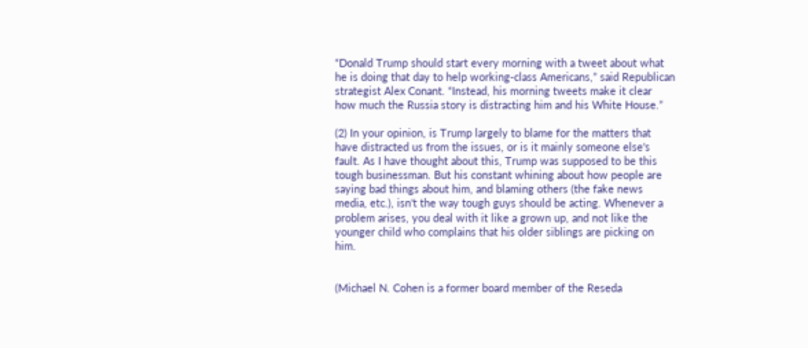“Donald Trump should start every morning with a tweet about what he is doing that day to help working-class Americans,” said Republican strategist Alex Conant. “Instead, his morning tweets make it clear how much the Russia story is distracting him and his White House.”

(2) In your opinion, is Trump largely to blame for the matters that have distracted us from the issues, or is it mainly someone else's fault. As I have thought about this, Trump was supposed to be this tough businessman. But his constant whining about how people are saying bad things about him, and blaming others (the fake news media, etc.), isn't the way tough guys should be acting. Whenever a problem arises, you deal with it like a grown up, and not like the younger child who complains that his older siblings are picking on him.


(Michael N. Cohen is a former board member of the Reseda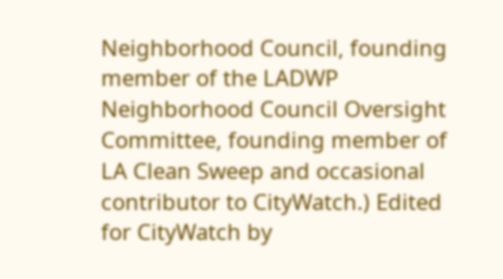Neighborhood Council, founding member of the LADWP Neighborhood Council Oversight Committee, founding member of LA Clean Sweep and occasional contributor to CityWatch.) Edited for CityWatch by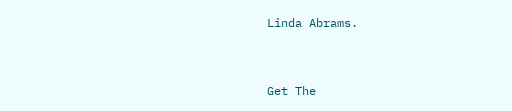Linda Abrams.


Get The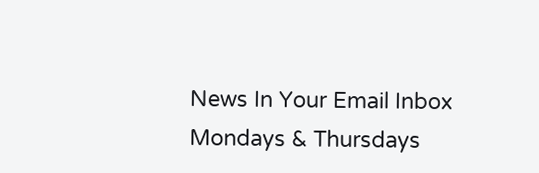News In Your Email Inbox Mondays & Thursdays